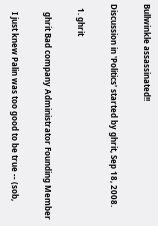Bullwinkle assassinated!!

Discussion in 'Politics' started by ghrit, Sep 18, 2008.

  1. ghrit

    ghrit Bad company Administrator Founding Member

    I just knew Palin was too good to be true -- (sob,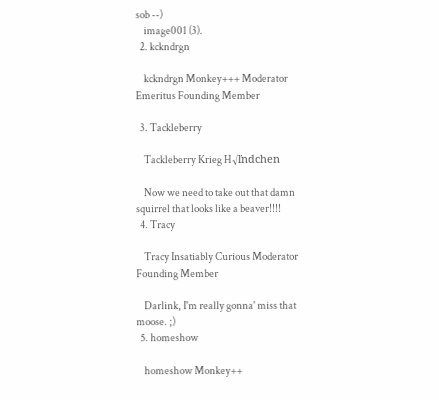sob --)
    image001 (3).
  2. kckndrgn

    kckndrgn Monkey+++ Moderator Emeritus Founding Member

  3. Tackleberry

    Tackleberry Krieg H√ľndchen

    Now we need to take out that damn squirrel that looks like a beaver!!!!
  4. Tracy

    Tracy Insatiably Curious Moderator Founding Member

    Darlink, I'm really gonna' miss that moose. ;)
  5. homeshow

    homeshow Monkey++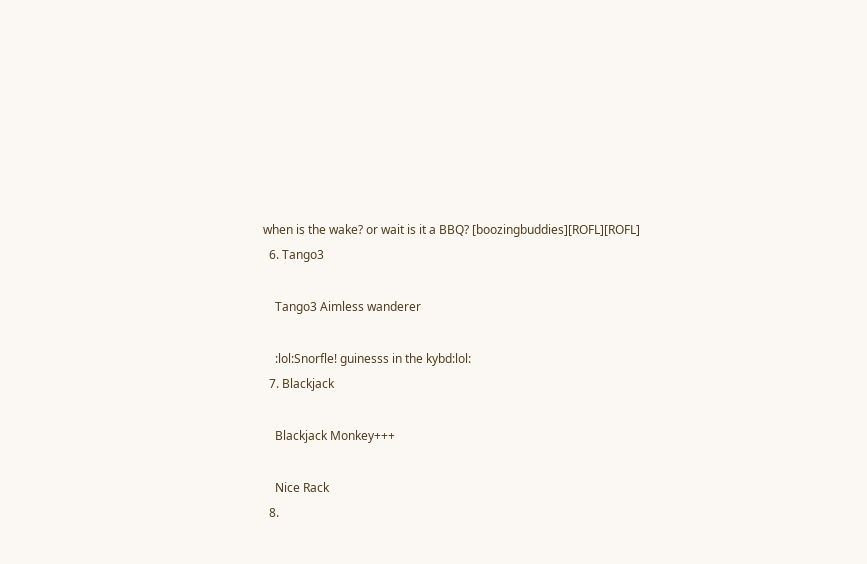when is the wake? or wait is it a BBQ? [boozingbuddies][ROFL][ROFL]
  6. Tango3

    Tango3 Aimless wanderer

    :lol:Snorfle! guinesss in the kybd:lol:
  7. Blackjack

    Blackjack Monkey+++

    Nice Rack
  8.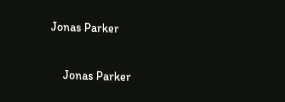Jonas Parker

    Jonas Parker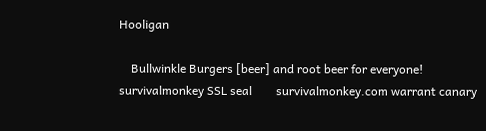Hooligan

    Bullwinkle Burgers [beer] and root beer for everyone!
survivalmonkey SSL seal        survivalmonkey.com warrant canary